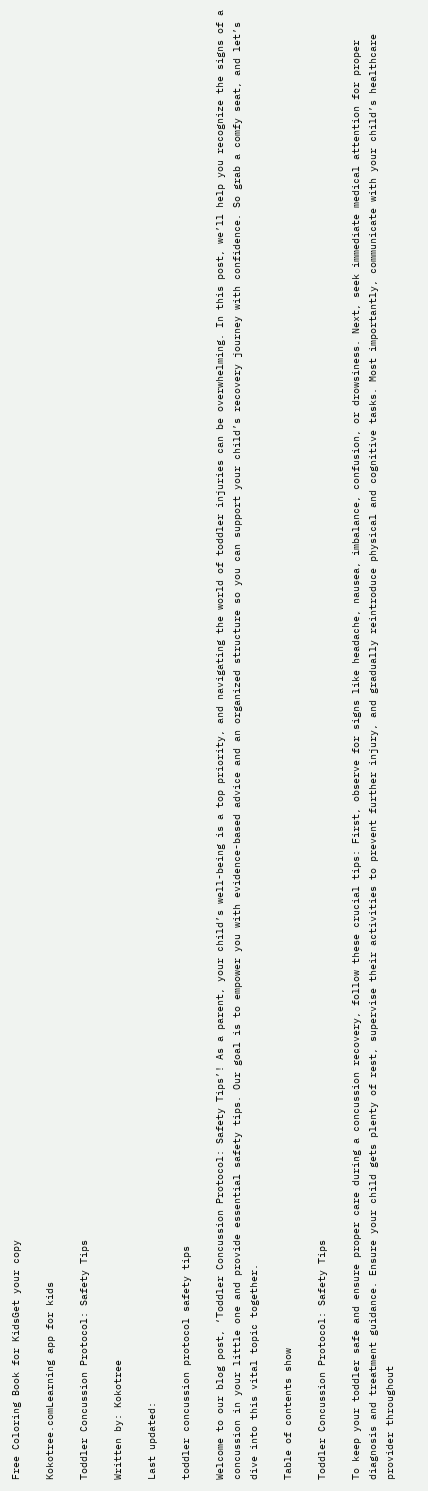Free Coloring Book for KidsGet your copy

Kokotree.comLearning app for kids

Toddler Concussion Protocol: Safety Tips

Written by: Kokotree

Last updated:

toddler concussion protocol safety tips

Welcome to our blog post, ‘Toddler Concussion Protocol: Safety Tips’! As a parent, your child’s well-being is a top priority, and navigating the world of toddler injuries can be overwhelming. In this post, we’ll help you recognize the signs of a concussion in your little one and provide essential safety tips. Our goal is to empower you with evidence-based advice and an organized structure so you can support your child’s recovery journey with confidence. So grab a comfy seat, and let’s dive into this vital topic together.

Table of contents show

Toddler Concussion Protocol: Safety Tips

To keep your toddler safe and ensure proper care during a concussion recovery, follow these crucial tips: First, observe for signs like headache, nausea, imbalance, confusion, or drowsiness. Next, seek immediate medical attention for proper diagnosis and treatment guidance. Ensure your child gets plenty of rest, supervise their activities to prevent further injury, and gradually reintroduce physical and cognitive tasks. Most importantly, communicate with your child’s healthcare provider throughout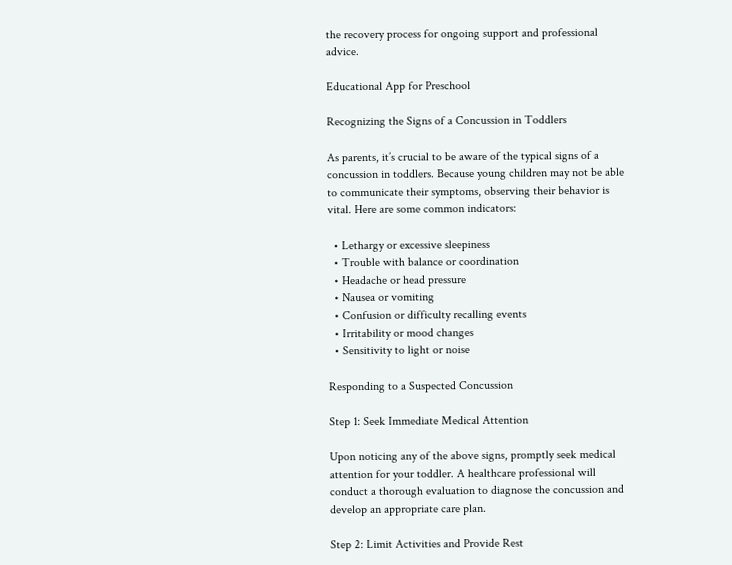the recovery process for ongoing support and professional advice.

Educational App for Preschool

Recognizing the Signs of a Concussion in Toddlers

As parents, it’s crucial to be aware of the typical signs of a concussion in toddlers. Because young children may not be able to communicate their symptoms, observing their behavior is vital. Here are some common indicators:

  • Lethargy or excessive sleepiness
  • Trouble with balance or coordination
  • Headache or head pressure
  • Nausea or vomiting
  • Confusion or difficulty recalling events
  • Irritability or mood changes
  • Sensitivity to light or noise

Responding to a Suspected Concussion

Step 1: Seek Immediate Medical Attention

Upon noticing any of the above signs, promptly seek medical attention for your toddler. A healthcare professional will conduct a thorough evaluation to diagnose the concussion and develop an appropriate care plan.

Step 2: Limit Activities and Provide Rest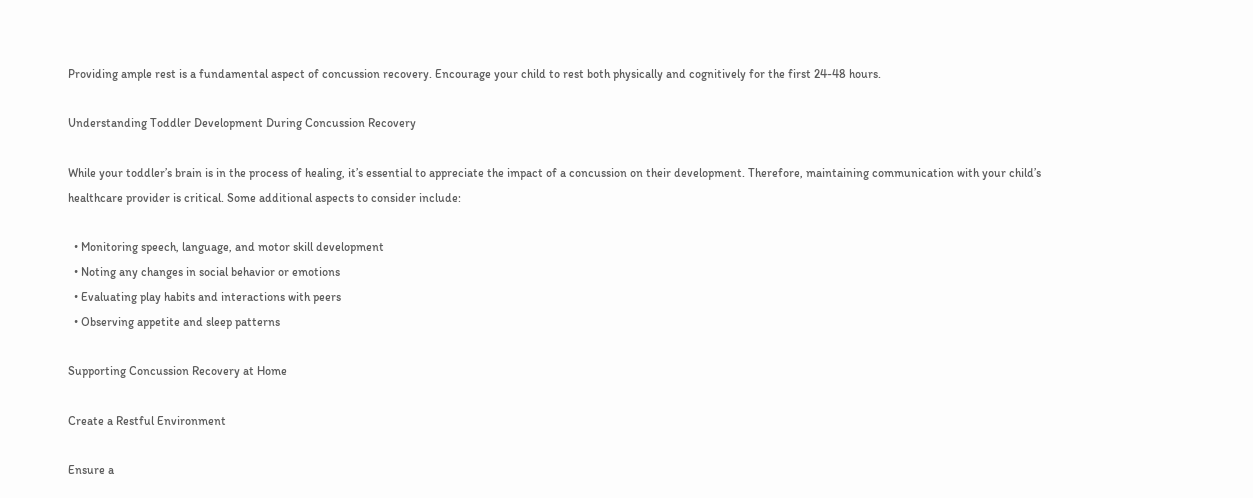Providing ample rest is a fundamental aspect of concussion recovery. Encourage your child to rest both physically and cognitively for the first 24-48 hours.

Understanding Toddler Development During Concussion Recovery

While your toddler’s brain is in the process of healing, it’s essential to appreciate the impact of a concussion on their development. Therefore, maintaining communication with your child’s healthcare provider is critical. Some additional aspects to consider include:

  • Monitoring speech, language, and motor skill development
  • Noting any changes in social behavior or emotions
  • Evaluating play habits and interactions with peers
  • Observing appetite and sleep patterns

Supporting Concussion Recovery at Home

Create a Restful Environment

Ensure a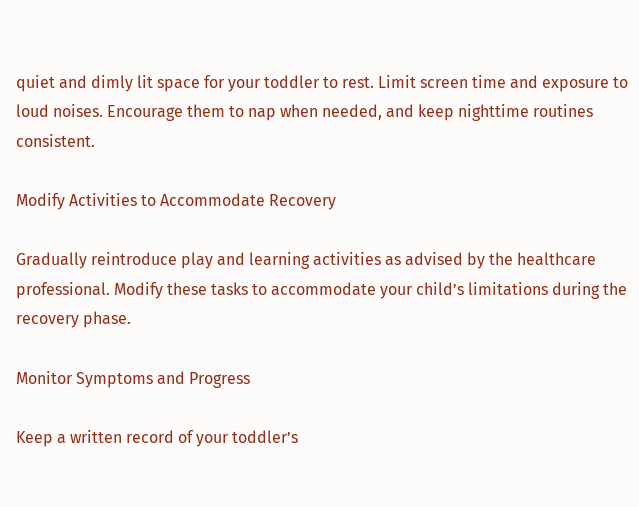quiet and dimly lit space for your toddler to rest. Limit screen time and exposure to loud noises. Encourage them to nap when needed, and keep nighttime routines consistent.

Modify Activities to Accommodate Recovery

Gradually reintroduce play and learning activities as advised by the healthcare professional. Modify these tasks to accommodate your child’s limitations during the recovery phase.

Monitor Symptoms and Progress

Keep a written record of your toddler’s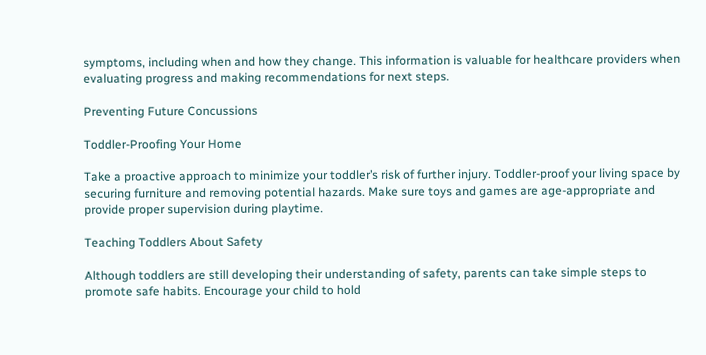symptoms, including when and how they change. This information is valuable for healthcare providers when evaluating progress and making recommendations for next steps.

Preventing Future Concussions

Toddler-Proofing Your Home

Take a proactive approach to minimize your toddler’s risk of further injury. Toddler-proof your living space by securing furniture and removing potential hazards. Make sure toys and games are age-appropriate and provide proper supervision during playtime.

Teaching Toddlers About Safety

Although toddlers are still developing their understanding of safety, parents can take simple steps to promote safe habits. Encourage your child to hold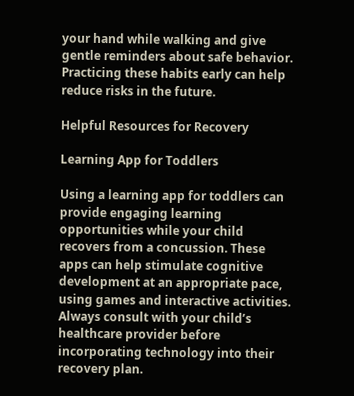your hand while walking and give gentle reminders about safe behavior. Practicing these habits early can help reduce risks in the future.

Helpful Resources for Recovery

Learning App for Toddlers

Using a learning app for toddlers can provide engaging learning opportunities while your child recovers from a concussion. These apps can help stimulate cognitive development at an appropriate pace, using games and interactive activities. Always consult with your child’s healthcare provider before incorporating technology into their recovery plan.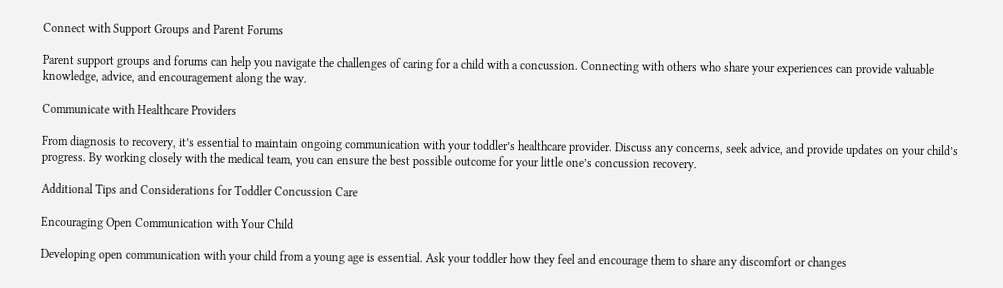Connect with Support Groups and Parent Forums

Parent support groups and forums can help you navigate the challenges of caring for a child with a concussion. Connecting with others who share your experiences can provide valuable knowledge, advice, and encouragement along the way.

Communicate with Healthcare Providers

From diagnosis to recovery, it’s essential to maintain ongoing communication with your toddler’s healthcare provider. Discuss any concerns, seek advice, and provide updates on your child’s progress. By working closely with the medical team, you can ensure the best possible outcome for your little one’s concussion recovery.

Additional Tips and Considerations for Toddler Concussion Care

Encouraging Open Communication with Your Child

Developing open communication with your child from a young age is essential. Ask your toddler how they feel and encourage them to share any discomfort or changes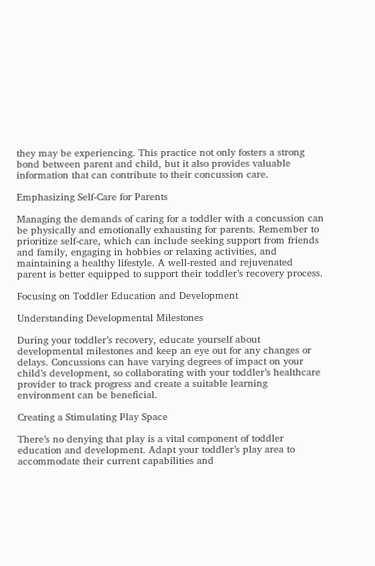they may be experiencing. This practice not only fosters a strong bond between parent and child, but it also provides valuable information that can contribute to their concussion care.

Emphasizing Self-Care for Parents

Managing the demands of caring for a toddler with a concussion can be physically and emotionally exhausting for parents. Remember to prioritize self-care, which can include seeking support from friends and family, engaging in hobbies or relaxing activities, and maintaining a healthy lifestyle. A well-rested and rejuvenated parent is better equipped to support their toddler’s recovery process.

Focusing on Toddler Education and Development

Understanding Developmental Milestones

During your toddler’s recovery, educate yourself about developmental milestones and keep an eye out for any changes or delays. Concussions can have varying degrees of impact on your child’s development, so collaborating with your toddler’s healthcare provider to track progress and create a suitable learning environment can be beneficial.

Creating a Stimulating Play Space

There’s no denying that play is a vital component of toddler education and development. Adapt your toddler’s play area to accommodate their current capabilities and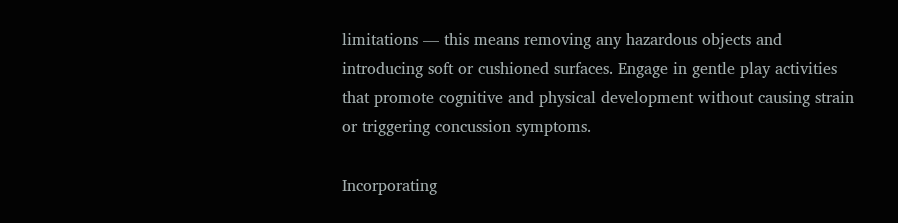limitations — this means removing any hazardous objects and introducing soft or cushioned surfaces. Engage in gentle play activities that promote cognitive and physical development without causing strain or triggering concussion symptoms.

Incorporating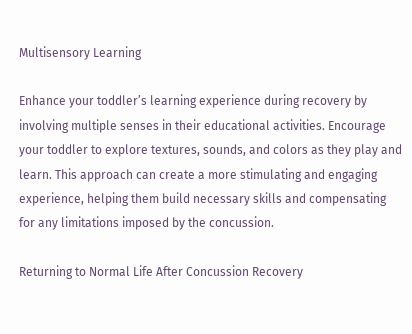Multisensory Learning

Enhance your toddler’s learning experience during recovery by involving multiple senses in their educational activities. Encourage your toddler to explore textures, sounds, and colors as they play and learn. This approach can create a more stimulating and engaging experience, helping them build necessary skills and compensating for any limitations imposed by the concussion.

Returning to Normal Life After Concussion Recovery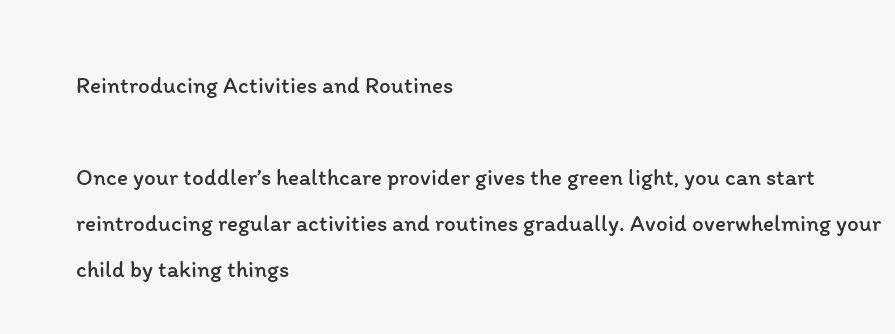Reintroducing Activities and Routines

Once your toddler’s healthcare provider gives the green light, you can start reintroducing regular activities and routines gradually. Avoid overwhelming your child by taking things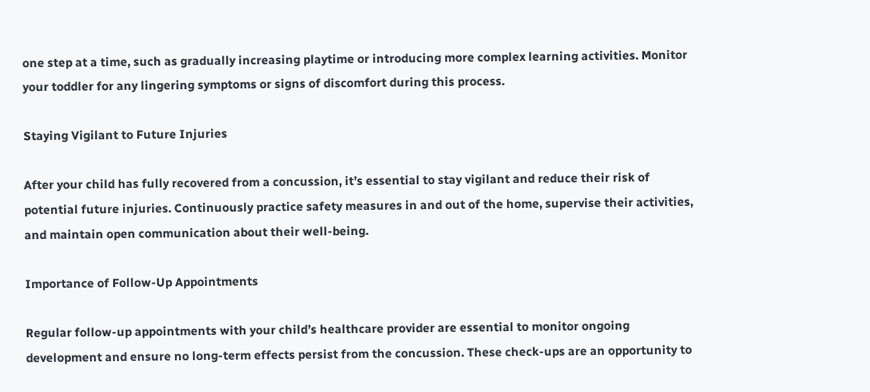one step at a time, such as gradually increasing playtime or introducing more complex learning activities. Monitor your toddler for any lingering symptoms or signs of discomfort during this process.

Staying Vigilant to Future Injuries

After your child has fully recovered from a concussion, it’s essential to stay vigilant and reduce their risk of potential future injuries. Continuously practice safety measures in and out of the home, supervise their activities, and maintain open communication about their well-being.

Importance of Follow-Up Appointments

Regular follow-up appointments with your child’s healthcare provider are essential to monitor ongoing development and ensure no long-term effects persist from the concussion. These check-ups are an opportunity to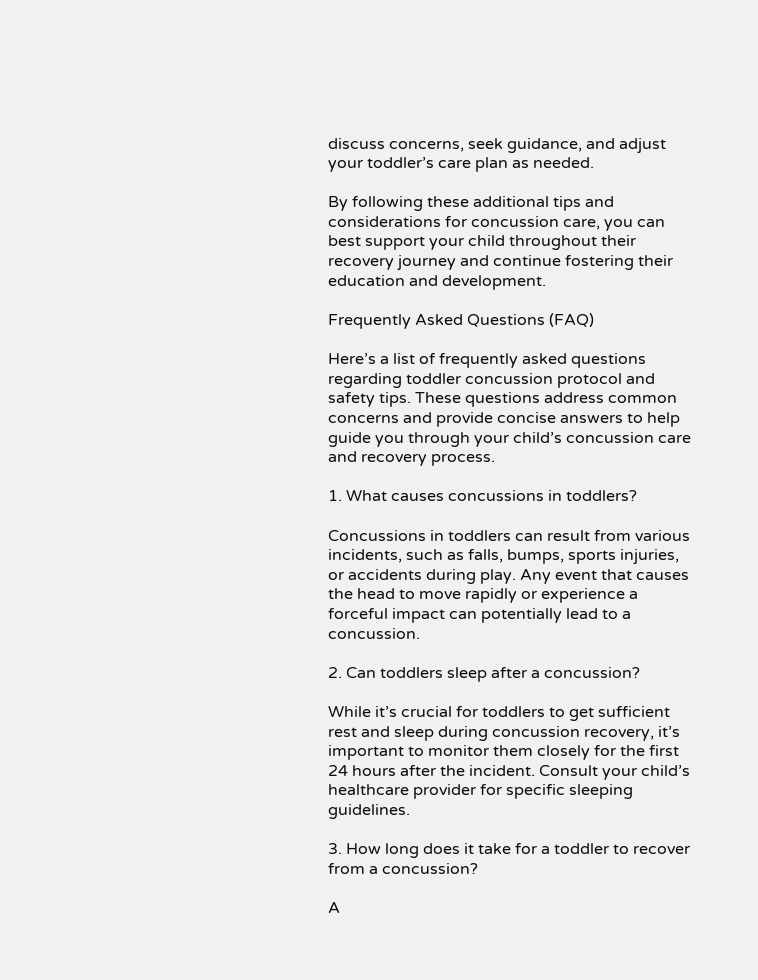discuss concerns, seek guidance, and adjust your toddler’s care plan as needed.

By following these additional tips and considerations for concussion care, you can best support your child throughout their recovery journey and continue fostering their education and development.

Frequently Asked Questions (FAQ)

Here’s a list of frequently asked questions regarding toddler concussion protocol and safety tips. These questions address common concerns and provide concise answers to help guide you through your child’s concussion care and recovery process.

1. What causes concussions in toddlers?

Concussions in toddlers can result from various incidents, such as falls, bumps, sports injuries, or accidents during play. Any event that causes the head to move rapidly or experience a forceful impact can potentially lead to a concussion.

2. Can toddlers sleep after a concussion?

While it’s crucial for toddlers to get sufficient rest and sleep during concussion recovery, it’s important to monitor them closely for the first 24 hours after the incident. Consult your child’s healthcare provider for specific sleeping guidelines.

3. How long does it take for a toddler to recover from a concussion?

A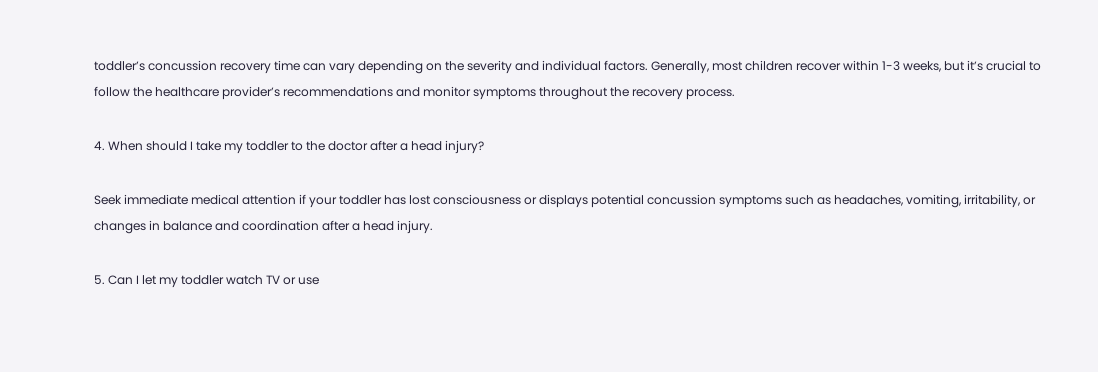toddler’s concussion recovery time can vary depending on the severity and individual factors. Generally, most children recover within 1-3 weeks, but it’s crucial to follow the healthcare provider’s recommendations and monitor symptoms throughout the recovery process.

4. When should I take my toddler to the doctor after a head injury?

Seek immediate medical attention if your toddler has lost consciousness or displays potential concussion symptoms such as headaches, vomiting, irritability, or changes in balance and coordination after a head injury.

5. Can I let my toddler watch TV or use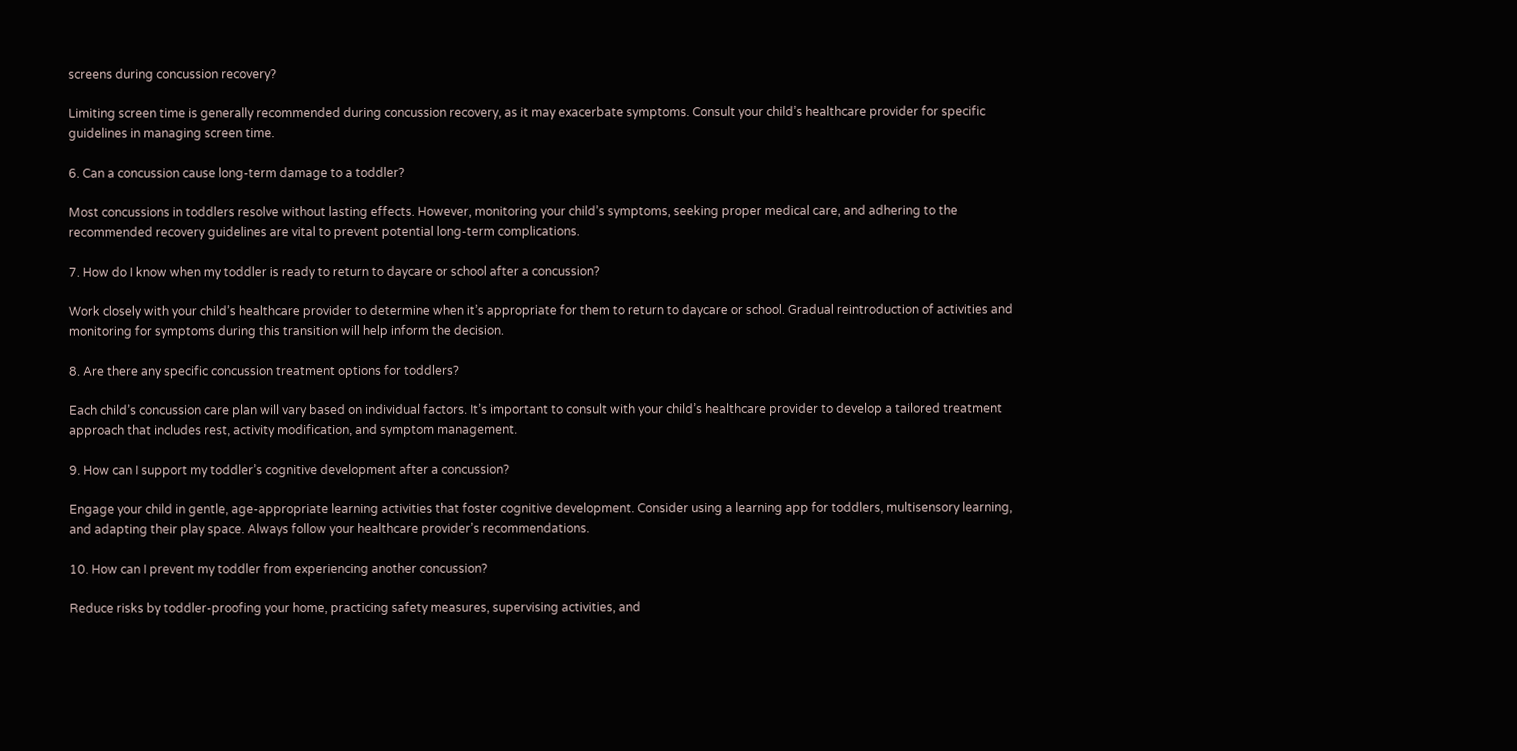screens during concussion recovery?

Limiting screen time is generally recommended during concussion recovery, as it may exacerbate symptoms. Consult your child’s healthcare provider for specific guidelines in managing screen time.

6. Can a concussion cause long-term damage to a toddler?

Most concussions in toddlers resolve without lasting effects. However, monitoring your child’s symptoms, seeking proper medical care, and adhering to the recommended recovery guidelines are vital to prevent potential long-term complications.

7. How do I know when my toddler is ready to return to daycare or school after a concussion?

Work closely with your child’s healthcare provider to determine when it’s appropriate for them to return to daycare or school. Gradual reintroduction of activities and monitoring for symptoms during this transition will help inform the decision.

8. Are there any specific concussion treatment options for toddlers?

Each child’s concussion care plan will vary based on individual factors. It’s important to consult with your child’s healthcare provider to develop a tailored treatment approach that includes rest, activity modification, and symptom management.

9. How can I support my toddler’s cognitive development after a concussion?

Engage your child in gentle, age-appropriate learning activities that foster cognitive development. Consider using a learning app for toddlers, multisensory learning, and adapting their play space. Always follow your healthcare provider’s recommendations.

10. How can I prevent my toddler from experiencing another concussion?

Reduce risks by toddler-proofing your home, practicing safety measures, supervising activities, and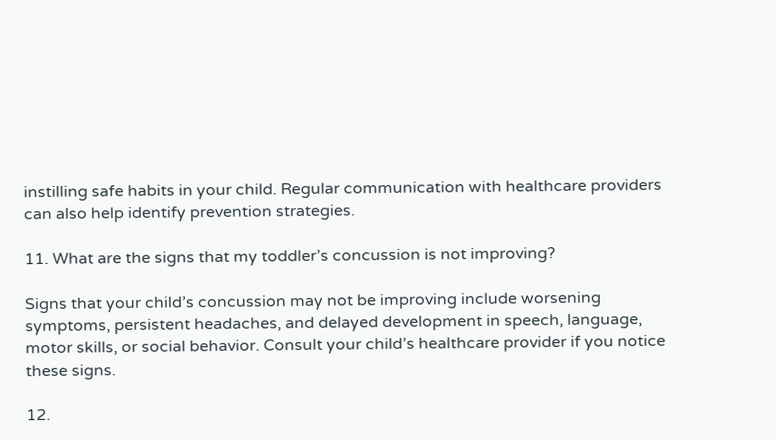instilling safe habits in your child. Regular communication with healthcare providers can also help identify prevention strategies.

11. What are the signs that my toddler’s concussion is not improving?

Signs that your child’s concussion may not be improving include worsening symptoms, persistent headaches, and delayed development in speech, language, motor skills, or social behavior. Consult your child’s healthcare provider if you notice these signs.

12.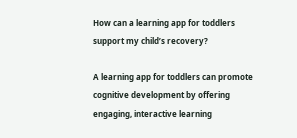How can a learning app for toddlers support my child’s recovery?

A learning app for toddlers can promote cognitive development by offering engaging, interactive learning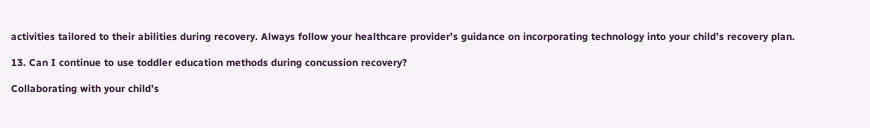activities tailored to their abilities during recovery. Always follow your healthcare provider’s guidance on incorporating technology into your child’s recovery plan.

13. Can I continue to use toddler education methods during concussion recovery?

Collaborating with your child’s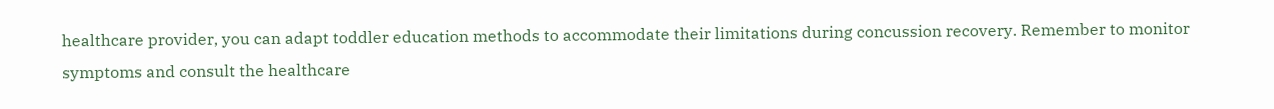healthcare provider, you can adapt toddler education methods to accommodate their limitations during concussion recovery. Remember to monitor symptoms and consult the healthcare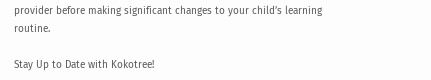provider before making significant changes to your child’s learning routine.

Stay Up to Date with Kokotree!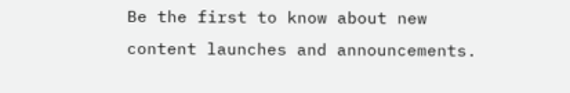Be the first to know about new content launches and announcements.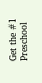Get the #1 Preschool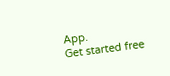App.
Get started free